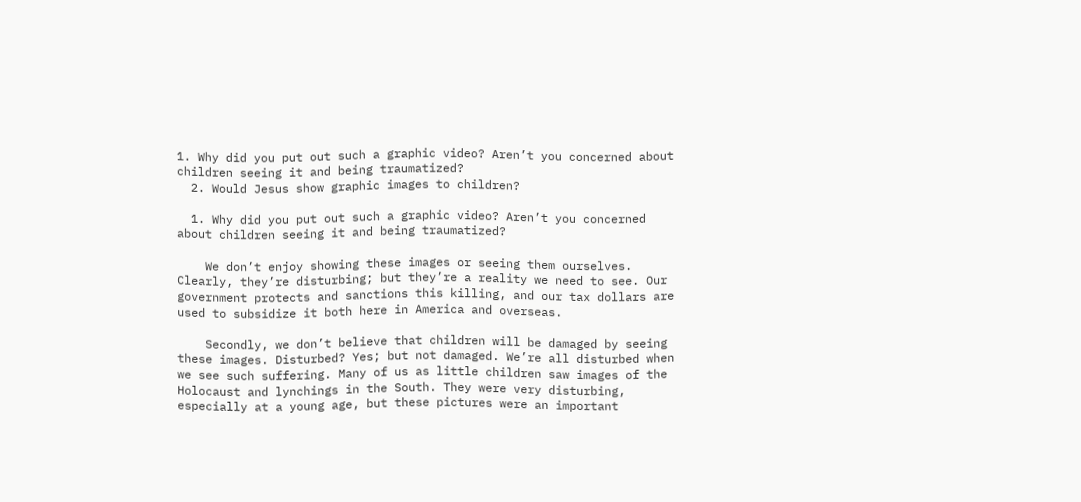1. Why did you put out such a graphic video? Aren’t you concerned about children seeing it and being traumatized?
  2. Would Jesus show graphic images to children?

  1. Why did you put out such a graphic video? Aren’t you concerned about children seeing it and being traumatized?

    We don’t enjoy showing these images or seeing them ourselves. Clearly, they’re disturbing; but they’re a reality we need to see. Our government protects and sanctions this killing, and our tax dollars are used to subsidize it both here in America and overseas.

    Secondly, we don’t believe that children will be damaged by seeing these images. Disturbed? Yes; but not damaged. We’re all disturbed when we see such suffering. Many of us as little children saw images of the Holocaust and lynchings in the South. They were very disturbing, especially at a young age, but these pictures were an important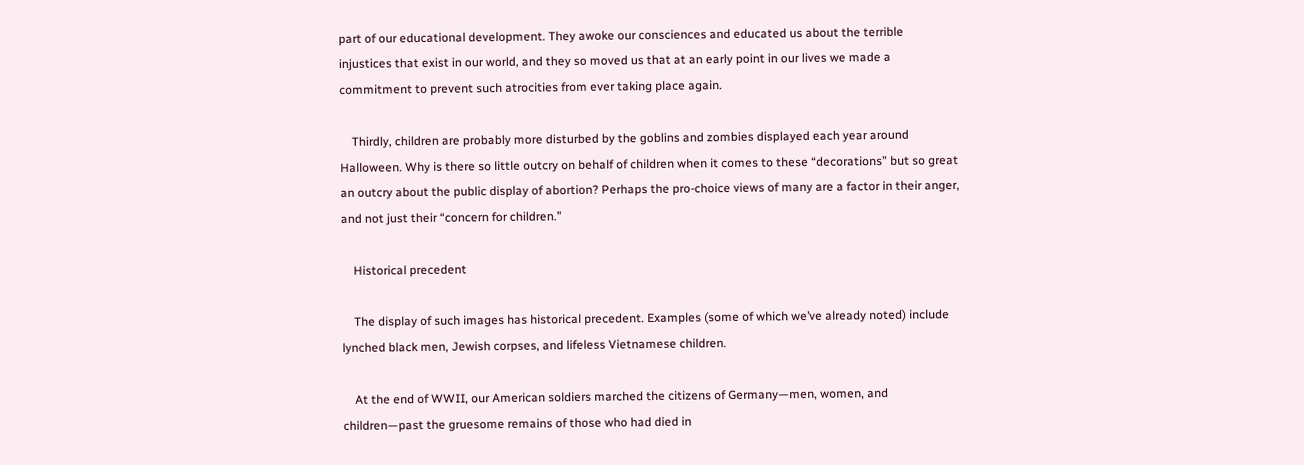part of our educational development. They awoke our consciences and educated us about the terrible injustices that exist in our world, and they so moved us that at an early point in our lives we made a commitment to prevent such atrocities from ever taking place again.

    Thirdly, children are probably more disturbed by the goblins and zombies displayed each year around Halloween. Why is there so little outcry on behalf of children when it comes to these “decorations” but so great an outcry about the public display of abortion? Perhaps the pro-choice views of many are a factor in their anger, and not just their “concern for children.”

    Historical precedent

    The display of such images has historical precedent. Examples (some of which we’ve already noted) include lynched black men, Jewish corpses, and lifeless Vietnamese children.

    At the end of WWII, our American soldiers marched the citizens of Germany—men, women, and children—past the gruesome remains of those who had died in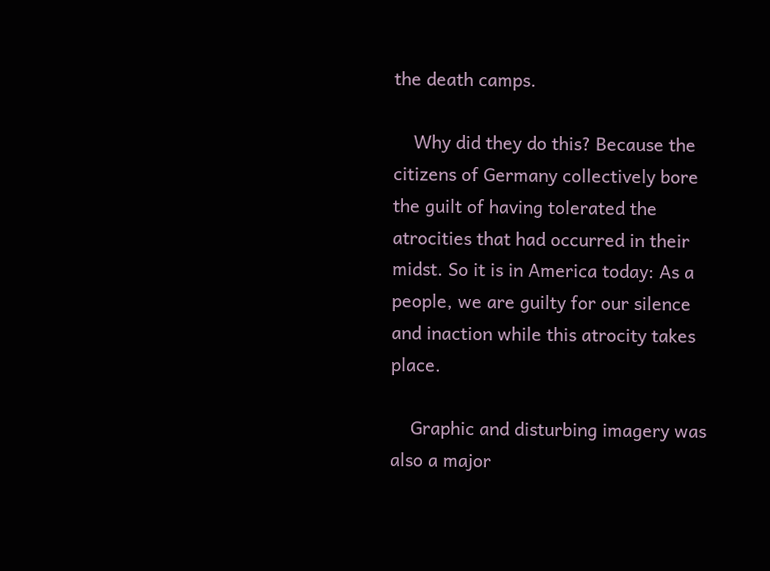the death camps.

    Why did they do this? Because the citizens of Germany collectively bore the guilt of having tolerated the atrocities that had occurred in their midst. So it is in America today: As a people, we are guilty for our silence and inaction while this atrocity takes place.

    Graphic and disturbing imagery was also a major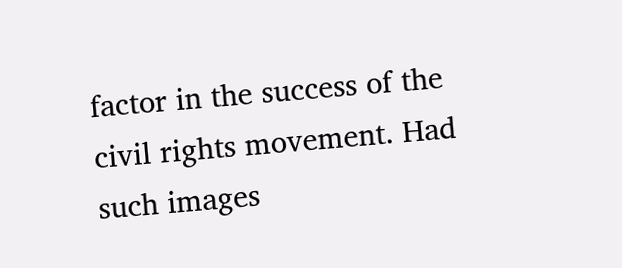factor in the success of the civil rights movement. Had such images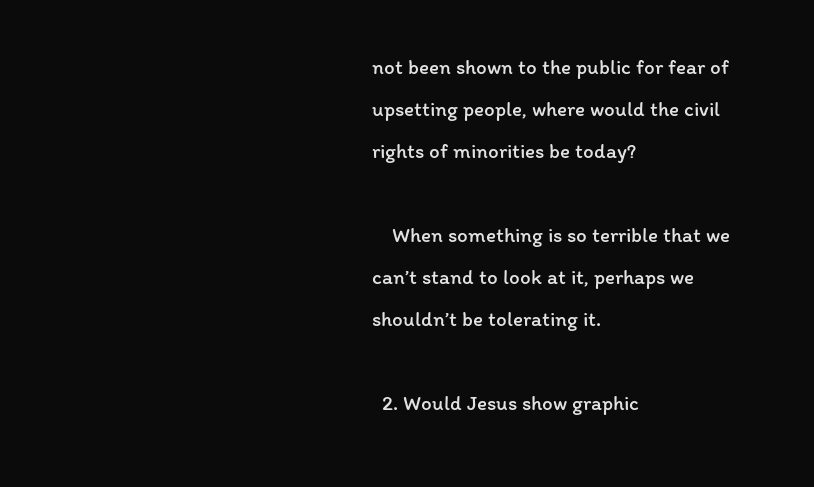not been shown to the public for fear of upsetting people, where would the civil rights of minorities be today?

    When something is so terrible that we can’t stand to look at it, perhaps we shouldn’t be tolerating it.

  2. Would Jesus show graphic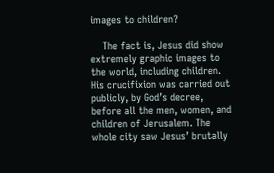images to children?

    The fact is, Jesus did show extremely graphic images to the world, including children. His crucifixion was carried out publicly, by God’s decree, before all the men, women, and children of Jerusalem. The whole city saw Jesus’ brutally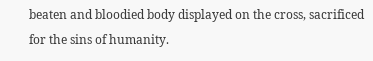beaten and bloodied body displayed on the cross, sacrificed for the sins of humanity.